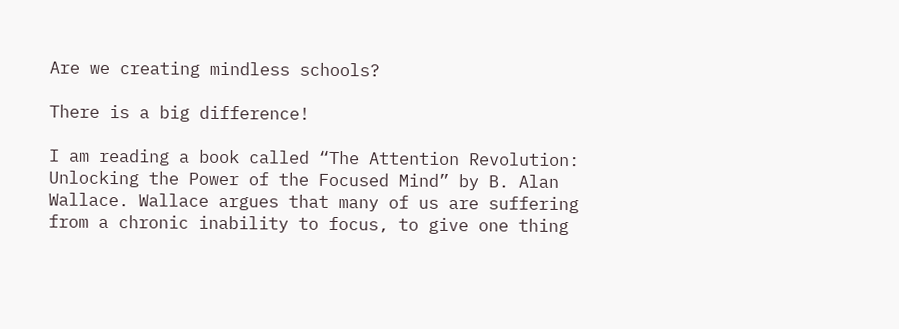Are we creating mindless schools?

There is a big difference!

I am reading a book called “The Attention Revolution: Unlocking the Power of the Focused Mind” by B. Alan Wallace. Wallace argues that many of us are suffering from a chronic inability to focus, to give one thing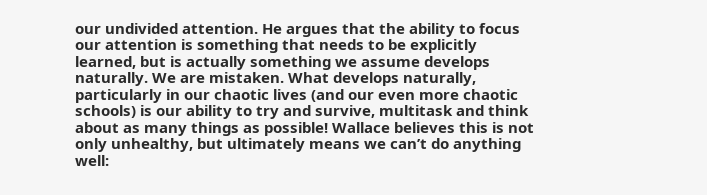our undivided attention. He argues that the ability to focus our attention is something that needs to be explicitly learned, but is actually something we assume develops naturally. We are mistaken. What develops naturally, particularly in our chaotic lives (and our even more chaotic schools) is our ability to try and survive, multitask and think about as many things as possible! Wallace believes this is not only unhealthy, but ultimately means we can’t do anything well: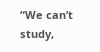“We can’t study,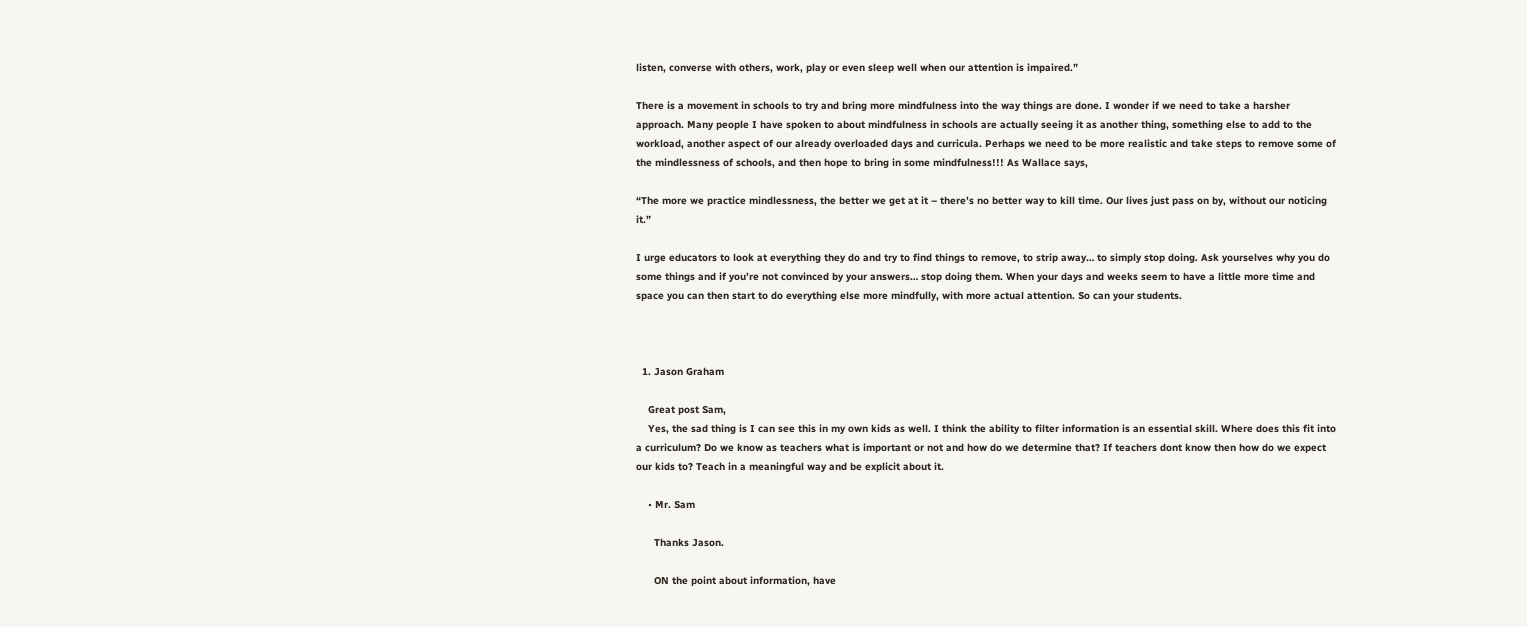listen, converse with others, work, play or even sleep well when our attention is impaired.”

There is a movement in schools to try and bring more mindfulness into the way things are done. I wonder if we need to take a harsher approach. Many people I have spoken to about mindfulness in schools are actually seeing it as another thing, something else to add to the workload, another aspect of our already overloaded days and curricula. Perhaps we need to be more realistic and take steps to remove some of the mindlessness of schools, and then hope to bring in some mindfulness!!! As Wallace says,

“The more we practice mindlessness, the better we get at it – there’s no better way to kill time. Our lives just pass on by, without our noticing it.”

I urge educators to look at everything they do and try to find things to remove, to strip away… to simply stop doing. Ask yourselves why you do some things and if you’re not convinced by your answers… stop doing them. When your days and weeks seem to have a little more time and space you can then start to do everything else more mindfully, with more actual attention. So can your students.



  1. Jason Graham

    Great post Sam,
    Yes, the sad thing is I can see this in my own kids as well. I think the ability to filter information is an essential skill. Where does this fit into a curriculum? Do we know as teachers what is important or not and how do we determine that? If teachers dont know then how do we expect our kids to? Teach in a meaningful way and be explicit about it.

    • Mr. Sam

      Thanks Jason.

      ON the point about information, have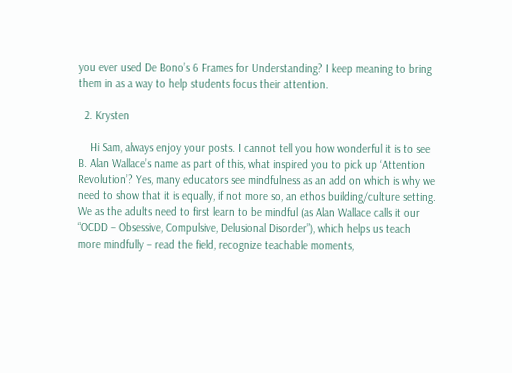you ever used De Bono’s 6 Frames for Understanding? I keep meaning to bring them in as a way to help students focus their attention.

  2. Krysten

    Hi Sam, always enjoy your posts. I cannot tell you how wonderful it is to see B. Alan Wallace’s name as part of this, what inspired you to pick up ‘Attention Revolution’? Yes, many educators see mindfulness as an add on which is why we need to show that it is equally, if not more so, an ethos building/culture setting. We as the adults need to first learn to be mindful (as Alan Wallace calls it our “OCDD – Obsessive, Compulsive, Delusional Disorder”), which helps us teach more mindfully – read the field, recognize teachable moments,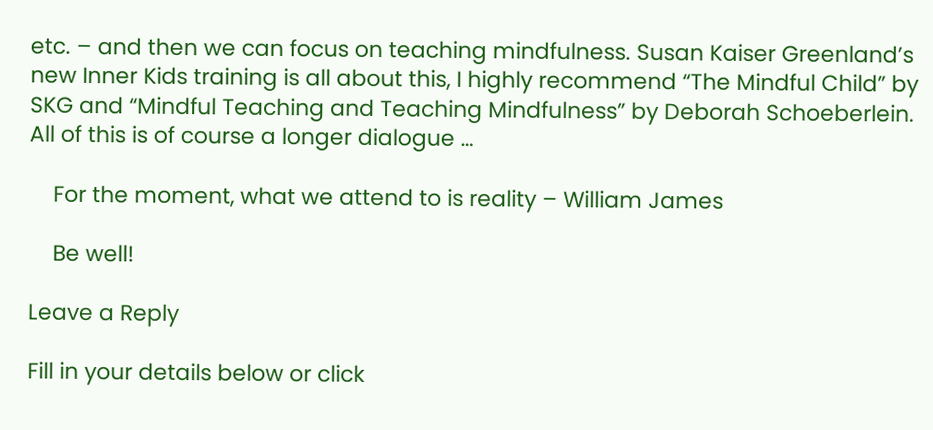etc. – and then we can focus on teaching mindfulness. Susan Kaiser Greenland’s new Inner Kids training is all about this, I highly recommend “The Mindful Child” by SKG and “Mindful Teaching and Teaching Mindfulness” by Deborah Schoeberlein. All of this is of course a longer dialogue …

    For the moment, what we attend to is reality – William James

    Be well!

Leave a Reply

Fill in your details below or click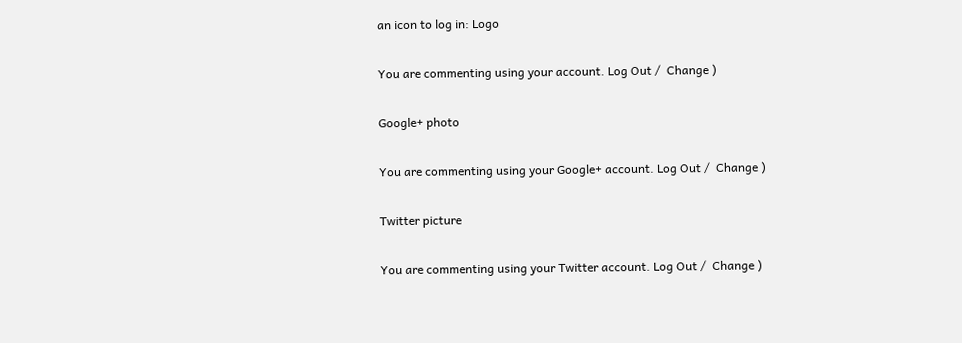an icon to log in: Logo

You are commenting using your account. Log Out /  Change )

Google+ photo

You are commenting using your Google+ account. Log Out /  Change )

Twitter picture

You are commenting using your Twitter account. Log Out /  Change )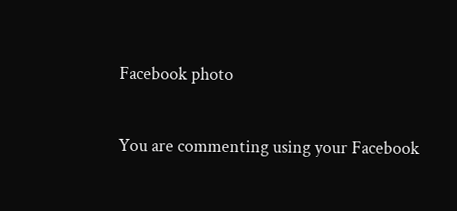Facebook photo

You are commenting using your Facebook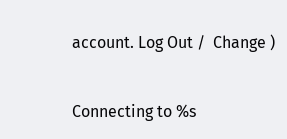account. Log Out /  Change )


Connecting to %s